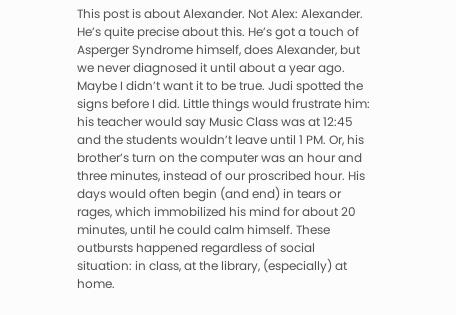This post is about Alexander. Not Alex: Alexander. He’s quite precise about this. He’s got a touch of Asperger Syndrome himself, does Alexander, but we never diagnosed it until about a year ago. Maybe I didn’t want it to be true. Judi spotted the signs before I did. Little things would frustrate him: his teacher would say Music Class was at 12:45 and the students wouldn’t leave until 1 PM. Or, his brother’s turn on the computer was an hour and three minutes, instead of our proscribed hour. His days would often begin (and end) in tears or rages, which immobilized his mind for about 20 minutes, until he could calm himself. These outbursts happened regardless of social situation: in class, at the library, (especially) at home.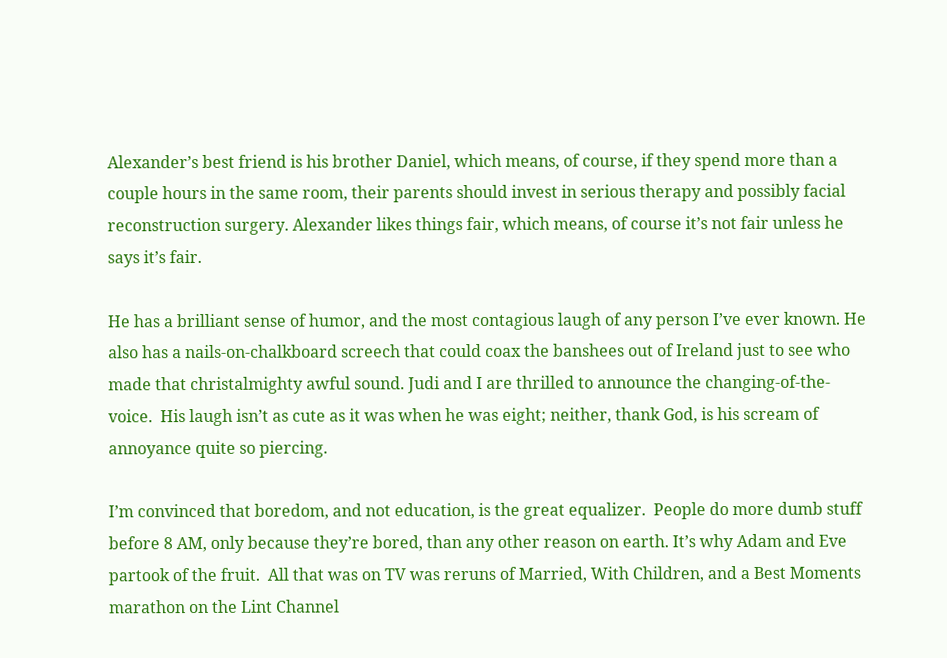Alexander’s best friend is his brother Daniel, which means, of course, if they spend more than a couple hours in the same room, their parents should invest in serious therapy and possibly facial reconstruction surgery. Alexander likes things fair, which means, of course it’s not fair unless he says it’s fair.

He has a brilliant sense of humor, and the most contagious laugh of any person I’ve ever known. He also has a nails-on-chalkboard screech that could coax the banshees out of Ireland just to see who made that christalmighty awful sound. Judi and I are thrilled to announce the changing-of-the-voice.  His laugh isn’t as cute as it was when he was eight; neither, thank God, is his scream of annoyance quite so piercing.

I’m convinced that boredom, and not education, is the great equalizer.  People do more dumb stuff before 8 AM, only because they’re bored, than any other reason on earth. It’s why Adam and Eve partook of the fruit.  All that was on TV was reruns of Married, With Children, and a Best Moments marathon on the Lint Channel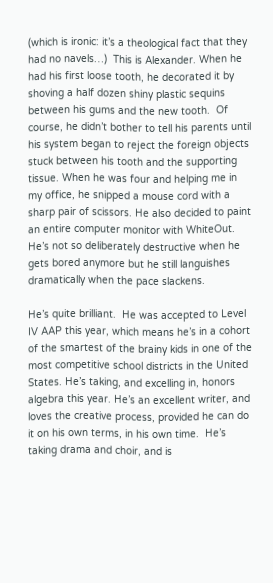(which is ironic: it’s a theological fact that they had no navels…)  This is Alexander. When he had his first loose tooth, he decorated it by shoving a half dozen shiny plastic sequins between his gums and the new tooth.  Of course, he didn’t bother to tell his parents until his system began to reject the foreign objects stuck between his tooth and the supporting tissue. When he was four and helping me in my office, he snipped a mouse cord with a sharp pair of scissors. He also decided to paint an entire computer monitor with WhiteOut. He’s not so deliberately destructive when he gets bored anymore but he still languishes dramatically when the pace slackens.

He’s quite brilliant.  He was accepted to Level IV AAP this year, which means he’s in a cohort of the smartest of the brainy kids in one of the most competitive school districts in the United States. He’s taking, and excelling in, honors algebra this year. He’s an excellent writer, and loves the creative process, provided he can do it on his own terms, in his own time.  He’s taking drama and choir, and is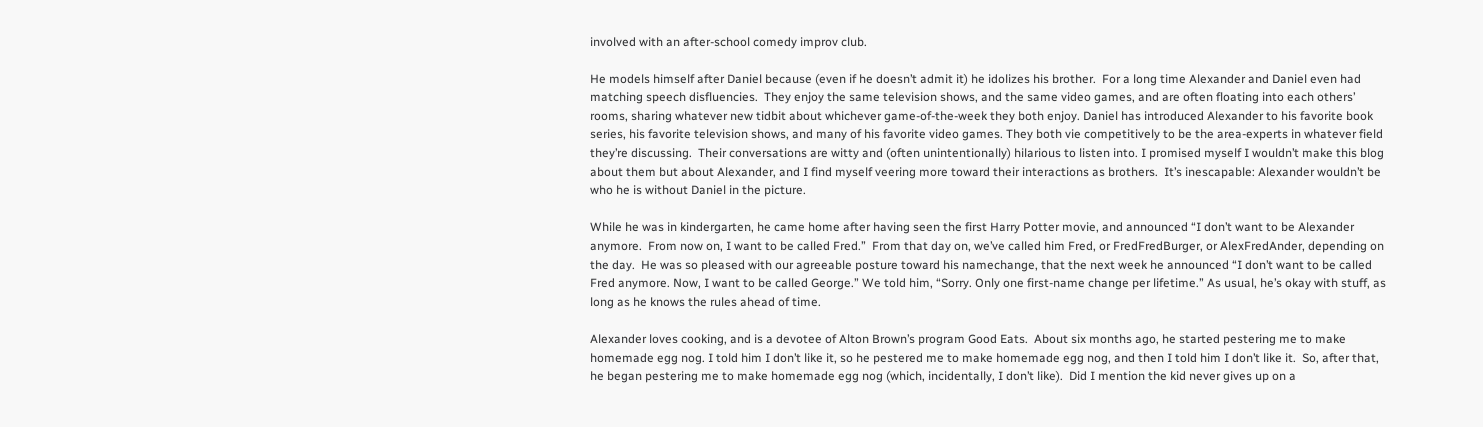involved with an after-school comedy improv club.

He models himself after Daniel because (even if he doesn’t admit it) he idolizes his brother.  For a long time Alexander and Daniel even had matching speech disfluencies.  They enjoy the same television shows, and the same video games, and are often floating into each others’ rooms, sharing whatever new tidbit about whichever game-of-the-week they both enjoy. Daniel has introduced Alexander to his favorite book series, his favorite television shows, and many of his favorite video games. They both vie competitively to be the area-experts in whatever field they’re discussing.  Their conversations are witty and (often unintentionally) hilarious to listen into. I promised myself I wouldn’t make this blog about them but about Alexander, and I find myself veering more toward their interactions as brothers.  It’s inescapable: Alexander wouldn’t be who he is without Daniel in the picture.

While he was in kindergarten, he came home after having seen the first Harry Potter movie, and announced “I don’t want to be Alexander anymore.  From now on, I want to be called Fred.”  From that day on, we’ve called him Fred, or FredFredBurger, or AlexFredAnder, depending on the day.  He was so pleased with our agreeable posture toward his namechange, that the next week he announced “I don’t want to be called Fred anymore. Now, I want to be called George.” We told him, “Sorry. Only one first-name change per lifetime.” As usual, he’s okay with stuff, as long as he knows the rules ahead of time.

Alexander loves cooking, and is a devotee of Alton Brown’s program Good Eats.  About six months ago, he started pestering me to make homemade egg nog. I told him I don’t like it, so he pestered me to make homemade egg nog, and then I told him I don’t like it.  So, after that, he began pestering me to make homemade egg nog (which, incidentally, I don’t like).  Did I mention the kid never gives up on a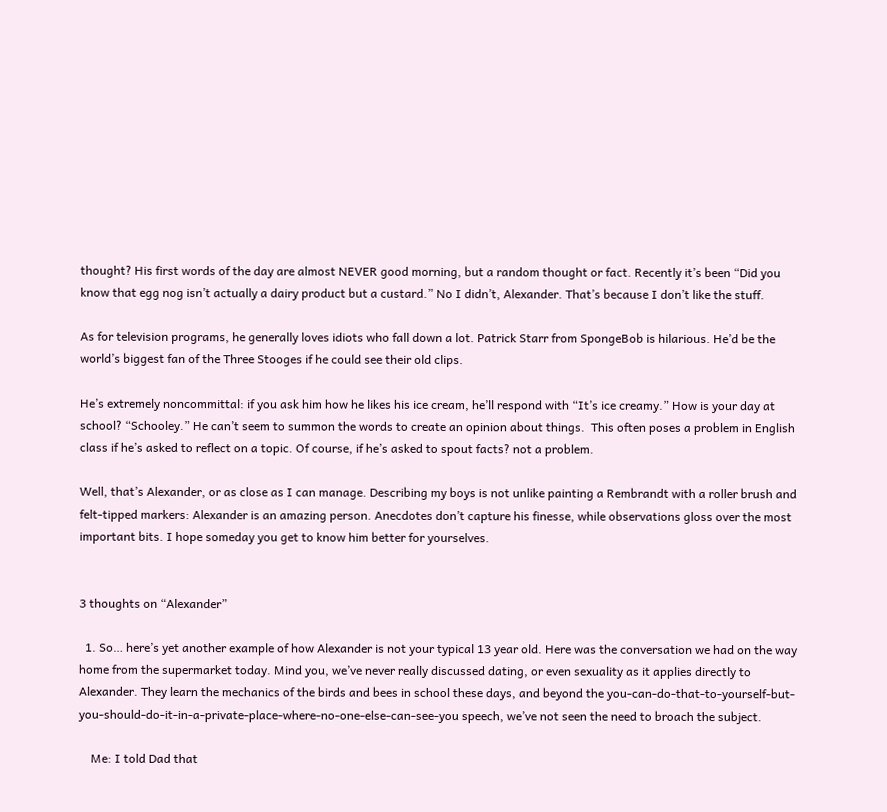thought? His first words of the day are almost NEVER good morning, but a random thought or fact. Recently it’s been “Did you know that egg nog isn’t actually a dairy product but a custard.” No I didn’t, Alexander. That’s because I don’t like the stuff.

As for television programs, he generally loves idiots who fall down a lot. Patrick Starr from SpongeBob is hilarious. He’d be the world’s biggest fan of the Three Stooges if he could see their old clips.

He’s extremely noncommittal: if you ask him how he likes his ice cream, he’ll respond with “It’s ice creamy.” How is your day at school? “Schooley.” He can’t seem to summon the words to create an opinion about things.  This often poses a problem in English class if he’s asked to reflect on a topic. Of course, if he’s asked to spout facts? not a problem.

Well, that’s Alexander, or as close as I can manage. Describing my boys is not unlike painting a Rembrandt with a roller brush and felt-tipped markers: Alexander is an amazing person. Anecdotes don’t capture his finesse, while observations gloss over the most important bits. I hope someday you get to know him better for yourselves.


3 thoughts on “Alexander”

  1. So… here’s yet another example of how Alexander is not your typical 13 year old. Here was the conversation we had on the way home from the supermarket today. Mind you, we’ve never really discussed dating, or even sexuality as it applies directly to Alexander. They learn the mechanics of the birds and bees in school these days, and beyond the you-can-do-that-to-yourself-but-you-should-do-it-in-a-private-place-where-no-one-else-can-see-you speech, we’ve not seen the need to broach the subject.

    Me: I told Dad that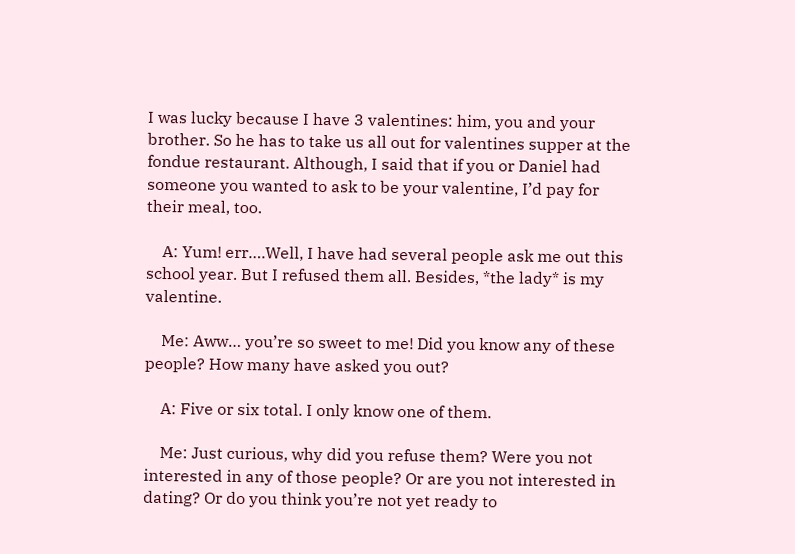I was lucky because I have 3 valentines: him, you and your brother. So he has to take us all out for valentines supper at the fondue restaurant. Although, I said that if you or Daniel had someone you wanted to ask to be your valentine, I’d pay for their meal, too.

    A: Yum! err….Well, I have had several people ask me out this school year. But I refused them all. Besides, *the lady* is my valentine.

    Me: Aww… you’re so sweet to me! Did you know any of these people? How many have asked you out?

    A: Five or six total. I only know one of them.

    Me: Just curious, why did you refuse them? Were you not interested in any of those people? Or are you not interested in dating? Or do you think you’re not yet ready to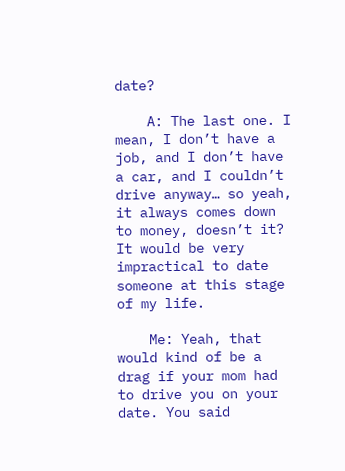date?

    A: The last one. I mean, I don’t have a job, and I don’t have a car, and I couldn’t drive anyway… so yeah, it always comes down to money, doesn’t it? It would be very impractical to date someone at this stage of my life.

    Me: Yeah, that would kind of be a drag if your mom had to drive you on your date. You said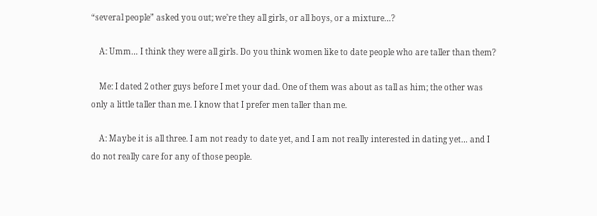“several people” asked you out; we’re they all girls, or all boys, or a mixture…?

    A: Umm… I think they were all girls. Do you think women like to date people who are taller than them?

    Me: I dated 2 other guys before I met your dad. One of them was about as tall as him; the other was only a little taller than me. I know that I prefer men taller than me.

    A: Maybe it is all three. I am not ready to date yet, and I am not really interested in dating yet… and I do not really care for any of those people.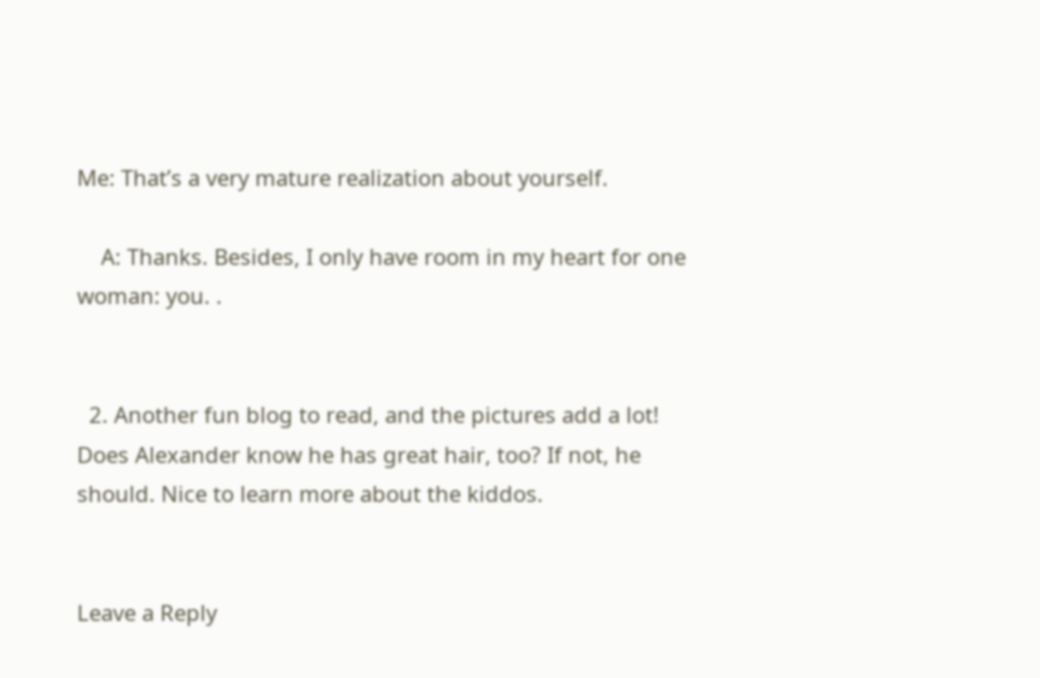Me: That’s a very mature realization about yourself.

    A: Thanks. Besides, I only have room in my heart for one woman: you. .


  2. Another fun blog to read, and the pictures add a lot! Does Alexander know he has great hair, too? If not, he should. Nice to learn more about the kiddos.


Leave a Reply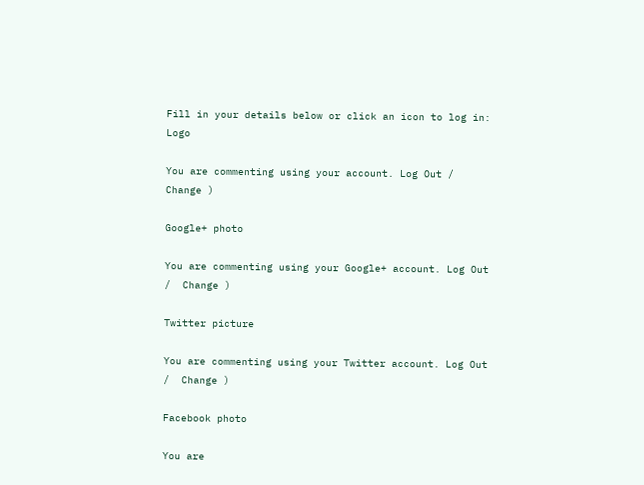Fill in your details below or click an icon to log in: Logo

You are commenting using your account. Log Out /  Change )

Google+ photo

You are commenting using your Google+ account. Log Out /  Change )

Twitter picture

You are commenting using your Twitter account. Log Out /  Change )

Facebook photo

You are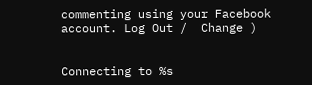commenting using your Facebook account. Log Out /  Change )


Connecting to %s